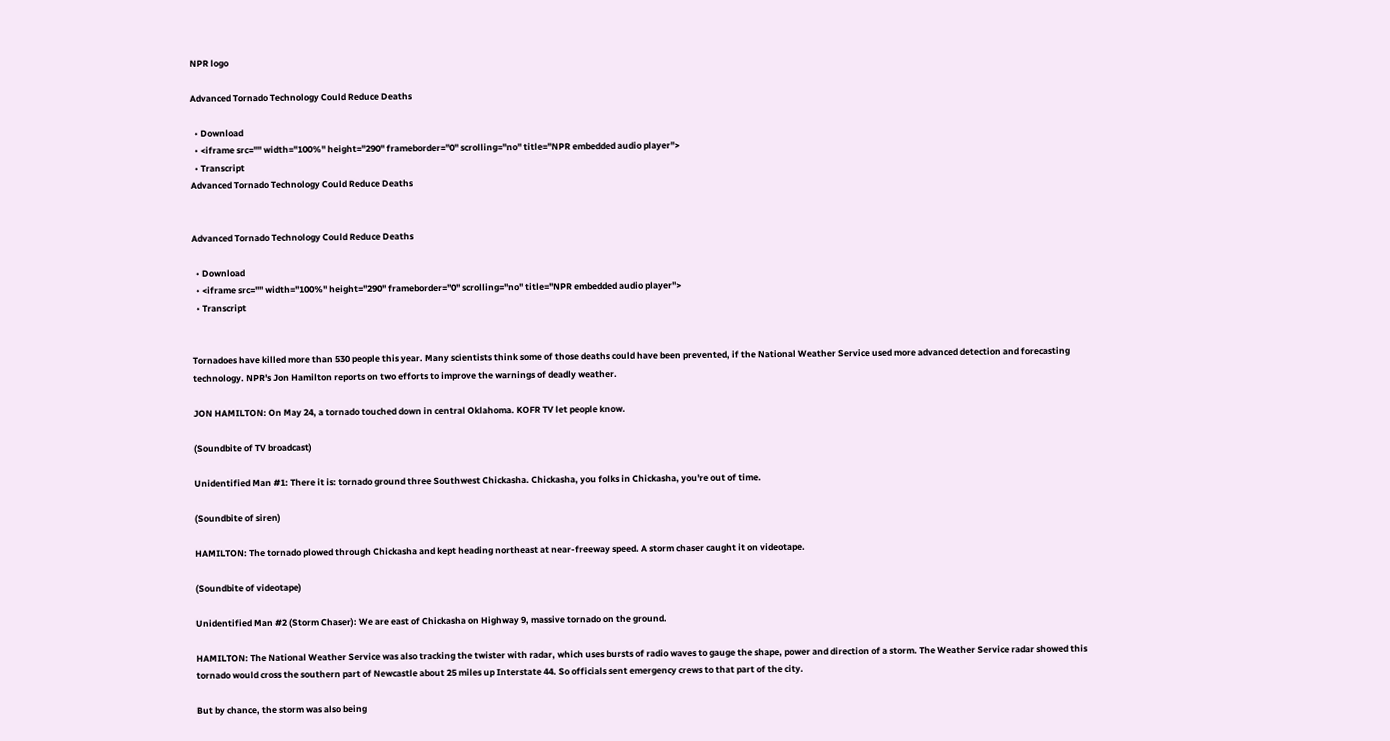NPR logo

Advanced Tornado Technology Could Reduce Deaths

  • Download
  • <iframe src="" width="100%" height="290" frameborder="0" scrolling="no" title="NPR embedded audio player">
  • Transcript
Advanced Tornado Technology Could Reduce Deaths


Advanced Tornado Technology Could Reduce Deaths

  • Download
  • <iframe src="" width="100%" height="290" frameborder="0" scrolling="no" title="NPR embedded audio player">
  • Transcript


Tornadoes have killed more than 530 people this year. Many scientists think some of those deaths could have been prevented, if the National Weather Service used more advanced detection and forecasting technology. NPR's Jon Hamilton reports on two efforts to improve the warnings of deadly weather.

JON HAMILTON: On May 24, a tornado touched down in central Oklahoma. KOFR TV let people know.

(Soundbite of TV broadcast)

Unidentified Man #1: There it is: tornado ground three Southwest Chickasha. Chickasha, you folks in Chickasha, you're out of time.

(Soundbite of siren)

HAMILTON: The tornado plowed through Chickasha and kept heading northeast at near-freeway speed. A storm chaser caught it on videotape.

(Soundbite of videotape)

Unidentified Man #2 (Storm Chaser): We are east of Chickasha on Highway 9, massive tornado on the ground.

HAMILTON: The National Weather Service was also tracking the twister with radar, which uses bursts of radio waves to gauge the shape, power and direction of a storm. The Weather Service radar showed this tornado would cross the southern part of Newcastle about 25 miles up Interstate 44. So officials sent emergency crews to that part of the city.

But by chance, the storm was also being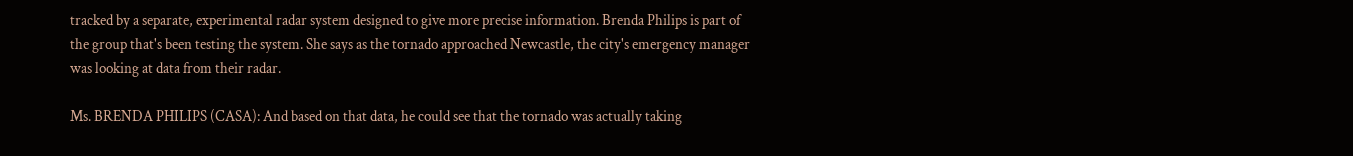tracked by a separate, experimental radar system designed to give more precise information. Brenda Philips is part of the group that's been testing the system. She says as the tornado approached Newcastle, the city's emergency manager was looking at data from their radar.

Ms. BRENDA PHILIPS (CASA): And based on that data, he could see that the tornado was actually taking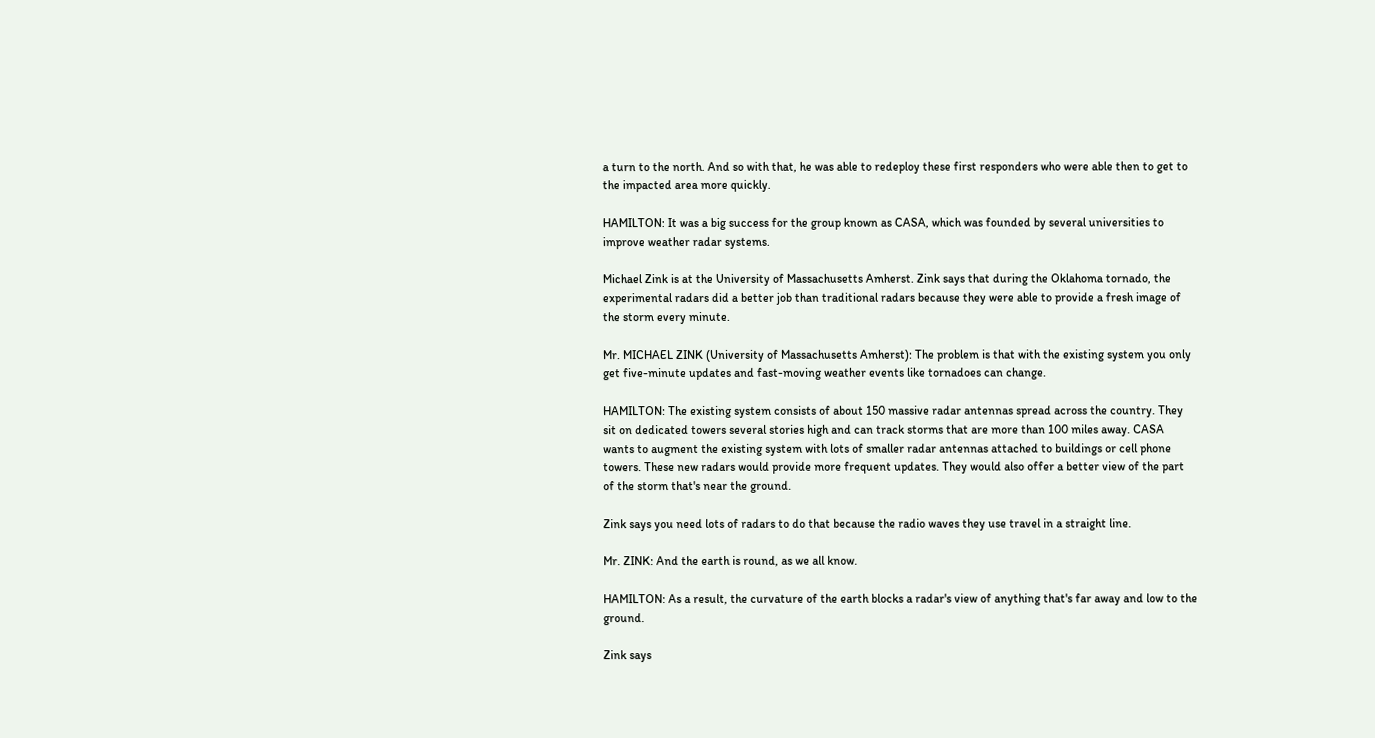a turn to the north. And so with that, he was able to redeploy these first responders who were able then to get to the impacted area more quickly.

HAMILTON: It was a big success for the group known as CASA, which was founded by several universities to improve weather radar systems.

Michael Zink is at the University of Massachusetts Amherst. Zink says that during the Oklahoma tornado, the experimental radars did a better job than traditional radars because they were able to provide a fresh image of the storm every minute.

Mr. MICHAEL ZINK (University of Massachusetts Amherst): The problem is that with the existing system you only get five-minute updates and fast-moving weather events like tornadoes can change.

HAMILTON: The existing system consists of about 150 massive radar antennas spread across the country. They sit on dedicated towers several stories high and can track storms that are more than 100 miles away. CASA wants to augment the existing system with lots of smaller radar antennas attached to buildings or cell phone towers. These new radars would provide more frequent updates. They would also offer a better view of the part of the storm that's near the ground.

Zink says you need lots of radars to do that because the radio waves they use travel in a straight line.

Mr. ZINK: And the earth is round, as we all know.

HAMILTON: As a result, the curvature of the earth blocks a radar's view of anything that's far away and low to the ground.

Zink says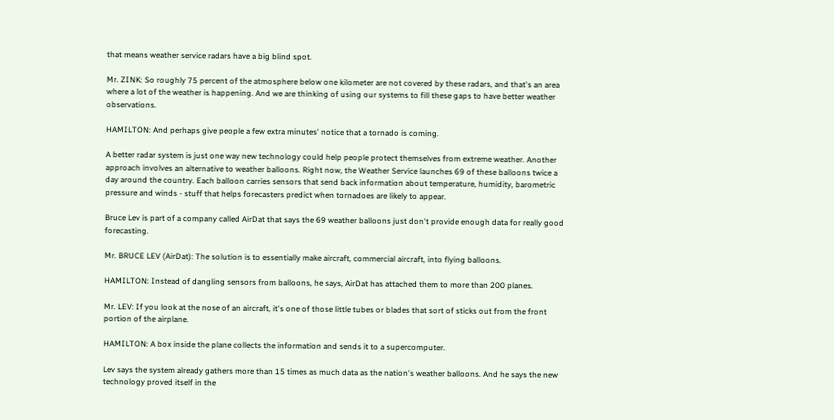that means weather service radars have a big blind spot.

Mr. ZINK: So roughly 75 percent of the atmosphere below one kilometer are not covered by these radars, and that's an area where a lot of the weather is happening. And we are thinking of using our systems to fill these gaps to have better weather observations.

HAMILTON: And perhaps give people a few extra minutes' notice that a tornado is coming.

A better radar system is just one way new technology could help people protect themselves from extreme weather. Another approach involves an alternative to weather balloons. Right now, the Weather Service launches 69 of these balloons twice a day around the country. Each balloon carries sensors that send back information about temperature, humidity, barometric pressure and winds - stuff that helps forecasters predict when tornadoes are likely to appear.

Bruce Lev is part of a company called AirDat that says the 69 weather balloons just don't provide enough data for really good forecasting.

Mr. BRUCE LEV (AirDat): The solution is to essentially make aircraft, commercial aircraft, into flying balloons.

HAMILTON: Instead of dangling sensors from balloons, he says, AirDat has attached them to more than 200 planes.

Mr. LEV: If you look at the nose of an aircraft, it's one of those little tubes or blades that sort of sticks out from the front portion of the airplane.

HAMILTON: A box inside the plane collects the information and sends it to a supercomputer.

Lev says the system already gathers more than 15 times as much data as the nation's weather balloons. And he says the new technology proved itself in the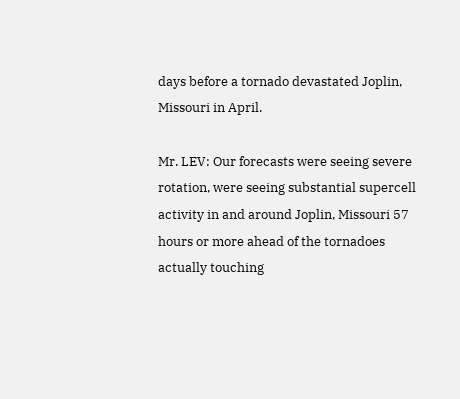days before a tornado devastated Joplin, Missouri in April.

Mr. LEV: Our forecasts were seeing severe rotation, were seeing substantial supercell activity in and around Joplin, Missouri 57 hours or more ahead of the tornadoes actually touching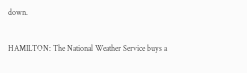down.

HAMILTON: The National Weather Service buys a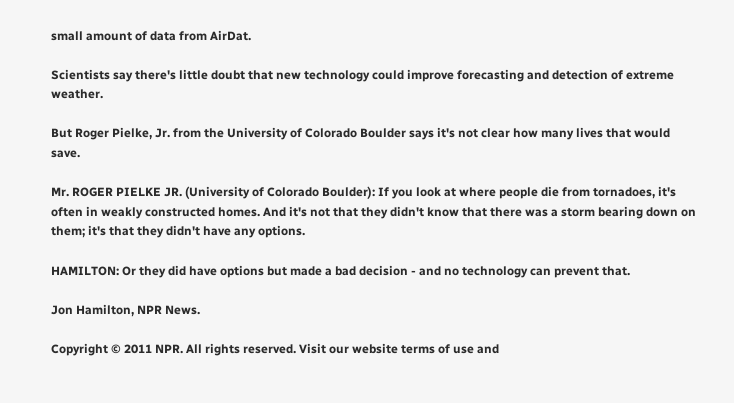small amount of data from AirDat.

Scientists say there's little doubt that new technology could improve forecasting and detection of extreme weather.

But Roger Pielke, Jr. from the University of Colorado Boulder says it's not clear how many lives that would save.

Mr. ROGER PIELKE JR. (University of Colorado Boulder): If you look at where people die from tornadoes, it's often in weakly constructed homes. And it's not that they didn't know that there was a storm bearing down on them; it's that they didn't have any options.

HAMILTON: Or they did have options but made a bad decision - and no technology can prevent that.

Jon Hamilton, NPR News.

Copyright © 2011 NPR. All rights reserved. Visit our website terms of use and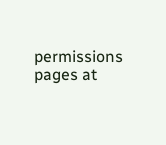permissions pages at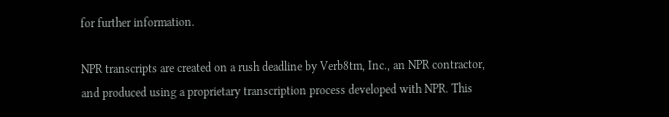for further information.

NPR transcripts are created on a rush deadline by Verb8tm, Inc., an NPR contractor, and produced using a proprietary transcription process developed with NPR. This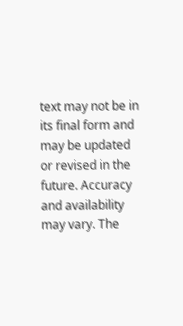text may not be in its final form and may be updated or revised in the future. Accuracy and availability may vary. The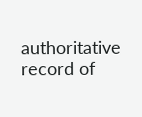authoritative record of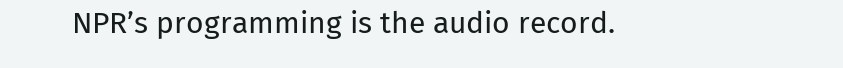NPR’s programming is the audio record.